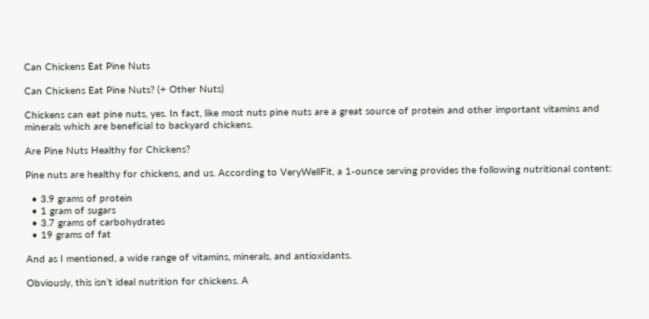Can Chickens Eat Pine Nuts

Can Chickens Eat Pine Nuts? (+ Other Nuts)

Chickens can eat pine nuts, yes. In fact, like most nuts pine nuts are a great source of protein and other important vitamins and minerals which are beneficial to backyard chickens.

Are Pine Nuts Healthy for Chickens?

Pine nuts are healthy for chickens, and us. According to VeryWellFit, a 1-ounce serving provides the following nutritional content:

  • 3.9 grams of protein
  • 1 gram of sugars
  • 3.7 grams of carbohydrates
  • 19 grams of fat

And as I mentioned, a wide range of vitamins, minerals, and antioxidants.

Obviously, this isn’t ideal nutrition for chickens. A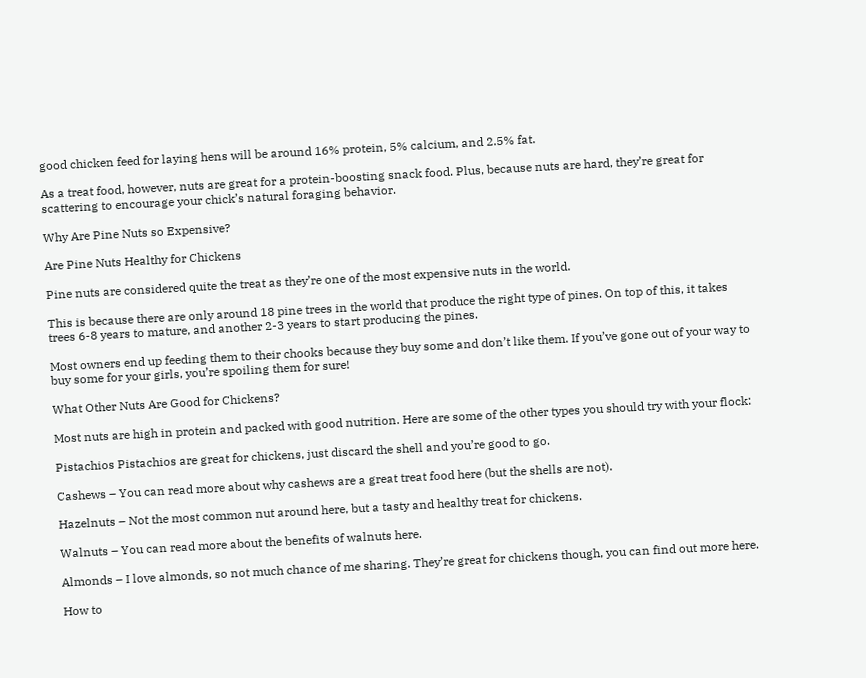good chicken feed for laying hens will be around 16% protein, 5% calcium, and 2.5% fat.

As a treat food, however, nuts are great for a protein-boosting snack food. Plus, because nuts are hard, they’re great for scattering to encourage your chick’s natural foraging behavior.

Why Are Pine Nuts so Expensive?

Are Pine Nuts Healthy for Chickens

Pine nuts are considered quite the treat as they’re one of the most expensive nuts in the world.

This is because there are only around 18 pine trees in the world that produce the right type of pines. On top of this, it takes trees 6-8 years to mature, and another 2-3 years to start producing the pines.

Most owners end up feeding them to their chooks because they buy some and don’t like them. If you’ve gone out of your way to buy some for your girls, you’re spoiling them for sure!

What Other Nuts Are Good for Chickens?

Most nuts are high in protein and packed with good nutrition. Here are some of the other types you should try with your flock:

Pistachios Pistachios are great for chickens, just discard the shell and you’re good to go.

Cashews – You can read more about why cashews are a great treat food here (but the shells are not).

Hazelnuts – Not the most common nut around here, but a tasty and healthy treat for chickens.

Walnuts – You can read more about the benefits of walnuts here.

Almonds – I love almonds, so not much chance of me sharing. They’re great for chickens though, you can find out more here.

How to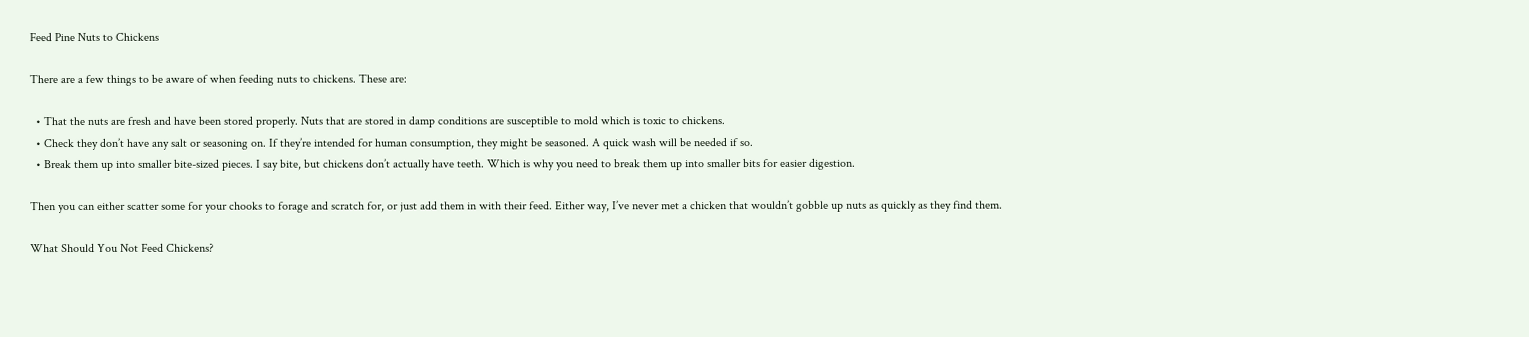Feed Pine Nuts to Chickens

There are a few things to be aware of when feeding nuts to chickens. These are:

  • That the nuts are fresh and have been stored properly. Nuts that are stored in damp conditions are susceptible to mold which is toxic to chickens.
  • Check they don’t have any salt or seasoning on. If they’re intended for human consumption, they might be seasoned. A quick wash will be needed if so.
  • Break them up into smaller bite-sized pieces. I say bite, but chickens don’t actually have teeth. Which is why you need to break them up into smaller bits for easier digestion.

Then you can either scatter some for your chooks to forage and scratch for, or just add them in with their feed. Either way, I’ve never met a chicken that wouldn’t gobble up nuts as quickly as they find them.

What Should You Not Feed Chickens?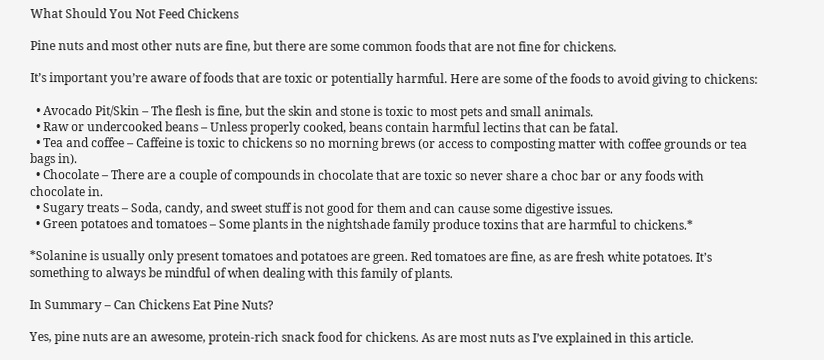What Should You Not Feed Chickens

Pine nuts and most other nuts are fine, but there are some common foods that are not fine for chickens.

It’s important you’re aware of foods that are toxic or potentially harmful. Here are some of the foods to avoid giving to chickens:

  • Avocado Pit/Skin – The flesh is fine, but the skin and stone is toxic to most pets and small animals.
  • Raw or undercooked beans – Unless properly cooked, beans contain harmful lectins that can be fatal.
  • Tea and coffee – Caffeine is toxic to chickens so no morning brews (or access to composting matter with coffee grounds or tea bags in).
  • Chocolate – There are a couple of compounds in chocolate that are toxic so never share a choc bar or any foods with chocolate in.
  • Sugary treats – Soda, candy, and sweet stuff is not good for them and can cause some digestive issues.
  • Green potatoes and tomatoes – Some plants in the nightshade family produce toxins that are harmful to chickens.*

*Solanine is usually only present tomatoes and potatoes are green. Red tomatoes are fine, as are fresh white potatoes. It’s something to always be mindful of when dealing with this family of plants.

In Summary – Can Chickens Eat Pine Nuts?

Yes, pine nuts are an awesome, protein-rich snack food for chickens. As are most nuts as I’ve explained in this article.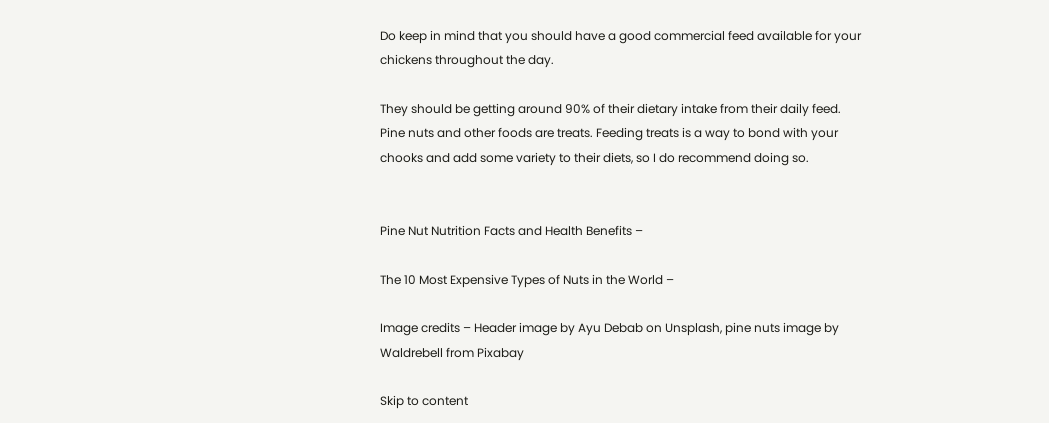Do keep in mind that you should have a good commercial feed available for your chickens throughout the day.

They should be getting around 90% of their dietary intake from their daily feed. Pine nuts and other foods are treats. Feeding treats is a way to bond with your chooks and add some variety to their diets, so I do recommend doing so.


Pine Nut Nutrition Facts and Health Benefits –

The 10 Most Expensive Types of Nuts in the World –

Image credits – Header image by Ayu Debab on Unsplash, pine nuts image by Waldrebell from Pixabay

Skip to content